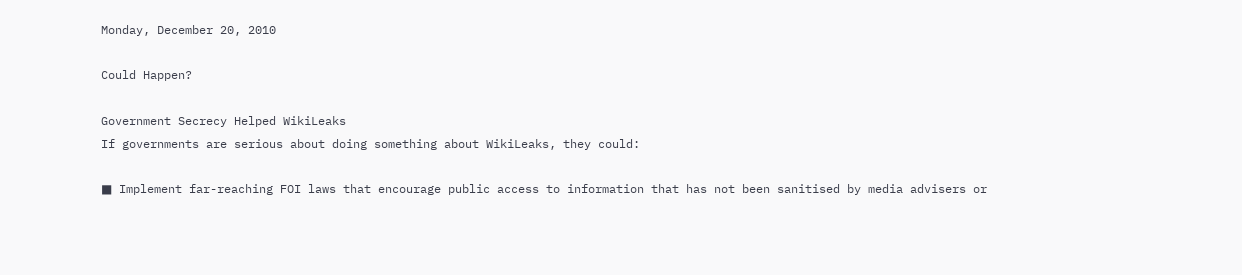Monday, December 20, 2010

Could Happen?

Government Secrecy Helped WikiLeaks
If governments are serious about doing something about WikiLeaks, they could:

■ Implement far-reaching FOI laws that encourage public access to information that has not been sanitised by media advisers or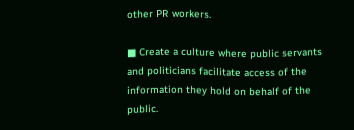other PR workers.

■ Create a culture where public servants and politicians facilitate access of the information they hold on behalf of the public.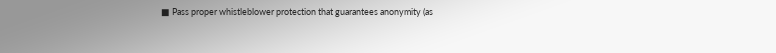■ Pass proper whistleblower protection that guarantees anonymity (as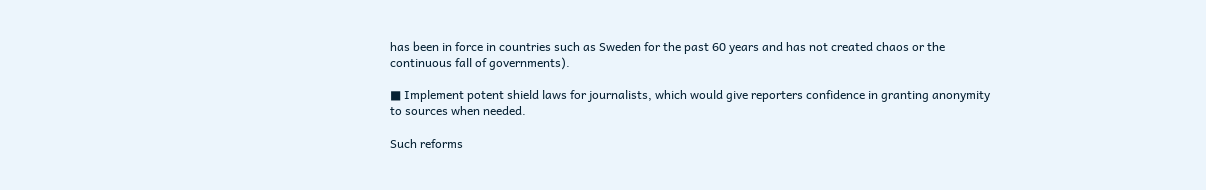has been in force in countries such as Sweden for the past 60 years and has not created chaos or the continuous fall of governments).

■ Implement potent shield laws for journalists, which would give reporters confidence in granting anonymity to sources when needed.

Such reforms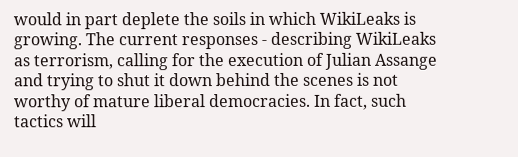would in part deplete the soils in which WikiLeaks is growing. The current responses - describing WikiLeaks as terrorism, calling for the execution of Julian Assange and trying to shut it down behind the scenes is not worthy of mature liberal democracies. In fact, such tactics will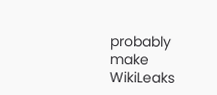probably make WikiLeaks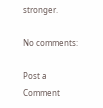stronger.

No comments:

Post a Comment